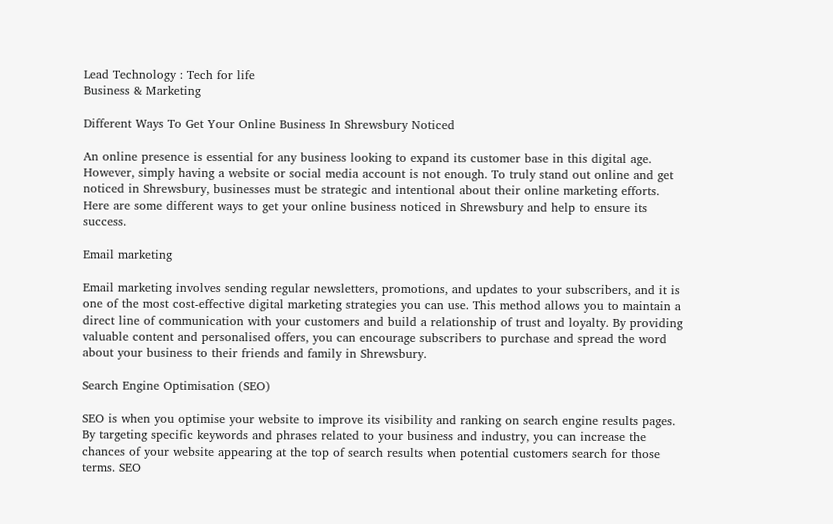Lead Technology : Tech for life
Business & Marketing

Different Ways To Get Your Online Business In Shrewsbury Noticed

An online presence is essential for any business looking to expand its customer base in this digital age. However, simply having a website or social media account is not enough. To truly stand out online and get noticed in Shrewsbury, businesses must be strategic and intentional about their online marketing efforts. Here are some different ways to get your online business noticed in Shrewsbury and help to ensure its success.

Email marketing

Email marketing involves sending regular newsletters, promotions, and updates to your subscribers, and it is one of the most cost-effective digital marketing strategies you can use. This method allows you to maintain a direct line of communication with your customers and build a relationship of trust and loyalty. By providing valuable content and personalised offers, you can encourage subscribers to purchase and spread the word about your business to their friends and family in Shrewsbury.

Search Engine Optimisation (SEO)

SEO is when you optimise your website to improve its visibility and ranking on search engine results pages. By targeting specific keywords and phrases related to your business and industry, you can increase the chances of your website appearing at the top of search results when potential customers search for those terms. SEO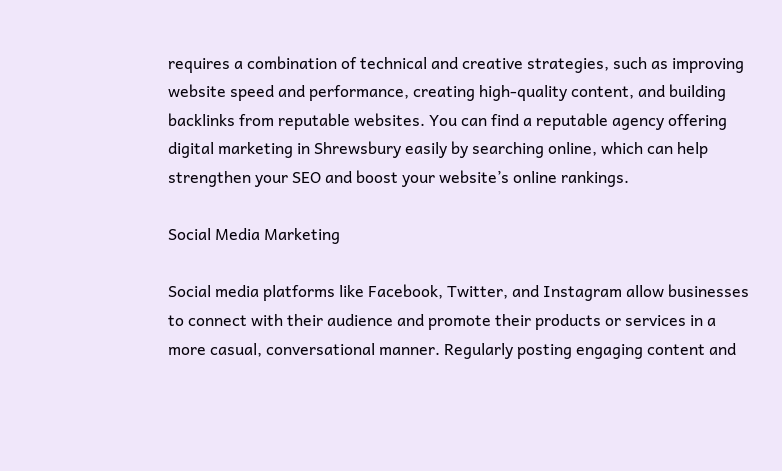requires a combination of technical and creative strategies, such as improving website speed and performance, creating high-quality content, and building backlinks from reputable websites. You can find a reputable agency offering digital marketing in Shrewsbury easily by searching online, which can help strengthen your SEO and boost your website’s online rankings.

Social Media Marketing

Social media platforms like Facebook, Twitter, and Instagram allow businesses to connect with their audience and promote their products or services in a more casual, conversational manner. Regularly posting engaging content and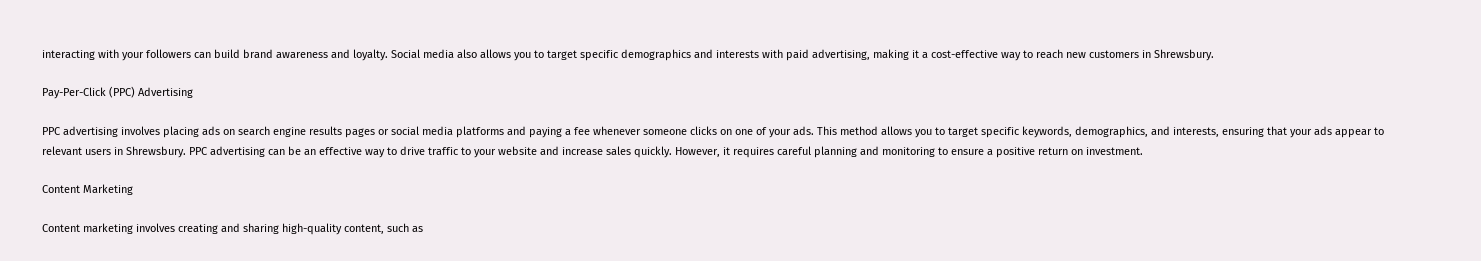interacting with your followers can build brand awareness and loyalty. Social media also allows you to target specific demographics and interests with paid advertising, making it a cost-effective way to reach new customers in Shrewsbury.

Pay-Per-Click (PPC) Advertising

PPC advertising involves placing ads on search engine results pages or social media platforms and paying a fee whenever someone clicks on one of your ads. This method allows you to target specific keywords, demographics, and interests, ensuring that your ads appear to relevant users in Shrewsbury. PPC advertising can be an effective way to drive traffic to your website and increase sales quickly. However, it requires careful planning and monitoring to ensure a positive return on investment.

Content Marketing

Content marketing involves creating and sharing high-quality content, such as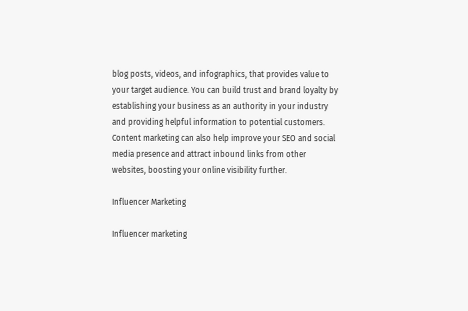blog posts, videos, and infographics, that provides value to your target audience. You can build trust and brand loyalty by establishing your business as an authority in your industry and providing helpful information to potential customers. Content marketing can also help improve your SEO and social media presence and attract inbound links from other websites, boosting your online visibility further.

Influencer Marketing

Influencer marketing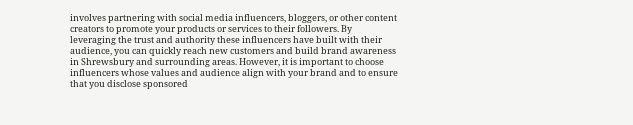involves partnering with social media influencers, bloggers, or other content creators to promote your products or services to their followers. By leveraging the trust and authority these influencers have built with their audience, you can quickly reach new customers and build brand awareness in Shrewsbury and surrounding areas. However, it is important to choose influencers whose values and audience align with your brand and to ensure that you disclose sponsored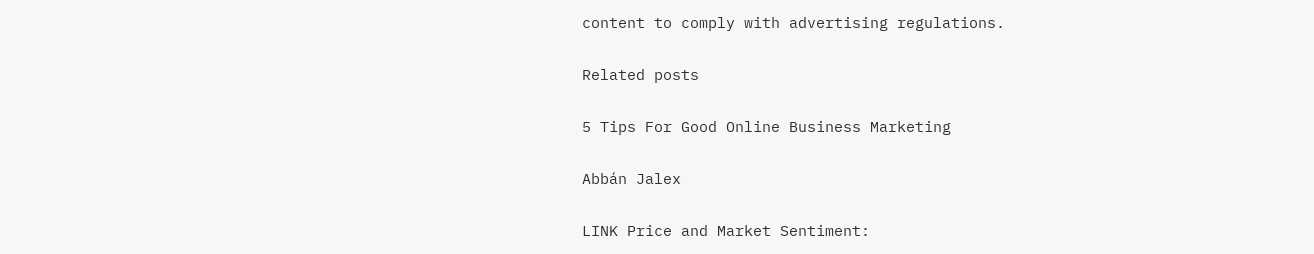content to comply with advertising regulations.

Related posts

5 Tips For Good Online Business Marketing

Abbán Jalex

LINK Price and Market Sentiment: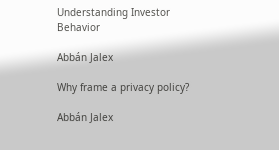Understanding Investor Behavior

Abbán Jalex

Why frame a privacy policy?

Abbán Jalex